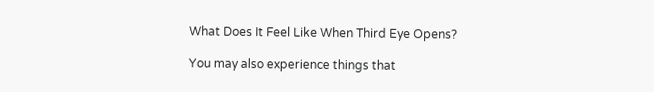What Does It Feel Like When Third Eye Opens?

You may also experience things that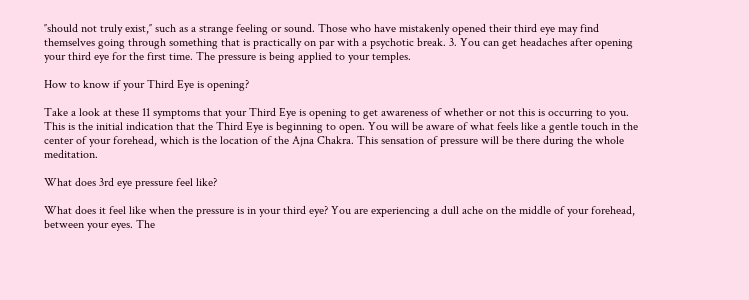″should not truly exist,″ such as a strange feeling or sound. Those who have mistakenly opened their third eye may find themselves going through something that is practically on par with a psychotic break. 3. You can get headaches after opening your third eye for the first time. The pressure is being applied to your temples.

How to know if your Third Eye is opening?

Take a look at these 11 symptoms that your Third Eye is opening to get awareness of whether or not this is occurring to you. This is the initial indication that the Third Eye is beginning to open. You will be aware of what feels like a gentle touch in the center of your forehead, which is the location of the Ajna Chakra. This sensation of pressure will be there during the whole meditation.

What does 3rd eye pressure feel like?

What does it feel like when the pressure is in your third eye? You are experiencing a dull ache on the middle of your forehead, between your eyes. The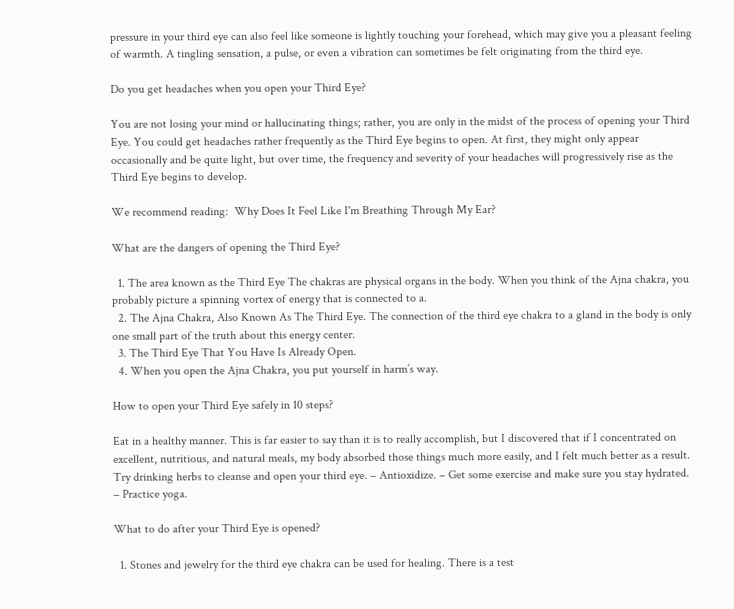pressure in your third eye can also feel like someone is lightly touching your forehead, which may give you a pleasant feeling of warmth. A tingling sensation, a pulse, or even a vibration can sometimes be felt originating from the third eye.

Do you get headaches when you open your Third Eye?

You are not losing your mind or hallucinating things; rather, you are only in the midst of the process of opening your Third Eye. You could get headaches rather frequently as the Third Eye begins to open. At first, they might only appear occasionally and be quite light, but over time, the frequency and severity of your headaches will progressively rise as the Third Eye begins to develop.

We recommend reading:  Why Does It Feel Like I'm Breathing Through My Ear?

What are the dangers of opening the Third Eye?

  1. The area known as the Third Eye The chakras are physical organs in the body. When you think of the Ajna chakra, you probably picture a spinning vortex of energy that is connected to a.
  2. The Ajna Chakra, Also Known As The Third Eye. The connection of the third eye chakra to a gland in the body is only one small part of the truth about this energy center.
  3. The Third Eye That You Have Is Already Open.
  4. When you open the Ajna Chakra, you put yourself in harm’s way.

How to open your Third Eye safely in 10 steps?

Eat in a healthy manner. This is far easier to say than it is to really accomplish, but I discovered that if I concentrated on excellent, nutritious, and natural meals, my body absorbed those things much more easily, and I felt much better as a result. Try drinking herbs to cleanse and open your third eye. – Antioxidize. – Get some exercise and make sure you stay hydrated. – Practice yoga.

What to do after your Third Eye is opened?

  1. Stones and jewelry for the third eye chakra can be used for healing. There is a test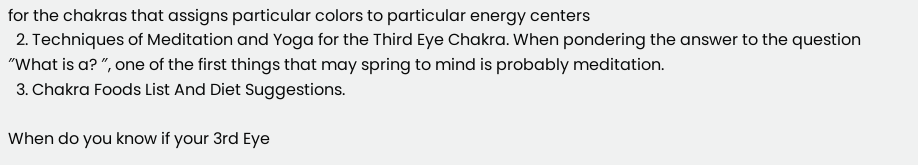for the chakras that assigns particular colors to particular energy centers
  2. Techniques of Meditation and Yoga for the Third Eye Chakra. When pondering the answer to the question ″What is a? ″, one of the first things that may spring to mind is probably meditation.
  3. Chakra Foods List And Diet Suggestions.

When do you know if your 3rd Eye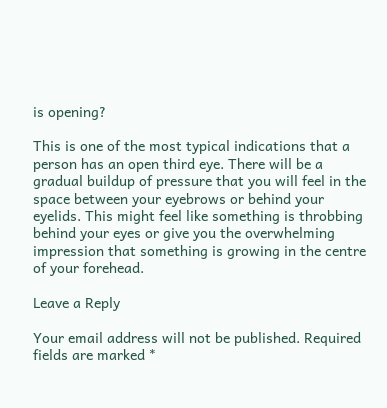is opening?

This is one of the most typical indications that a person has an open third eye. There will be a gradual buildup of pressure that you will feel in the space between your eyebrows or behind your eyelids. This might feel like something is throbbing behind your eyes or give you the overwhelming impression that something is growing in the centre of your forehead.

Leave a Reply

Your email address will not be published. Required fields are marked *